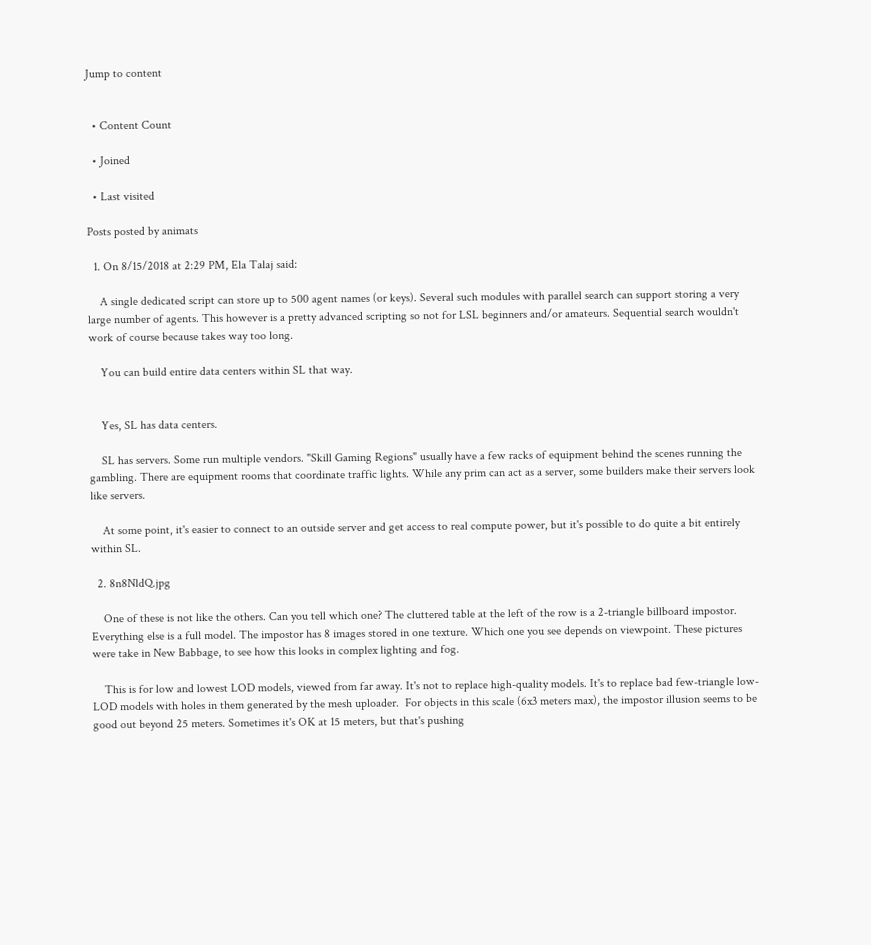Jump to content


  • Content Count

  • Joined

  • Last visited

Posts posted by animats

  1. On 8/15/2018 at 2:29 PM, Ela Talaj said:

    A single dedicated script can store up to 500 agent names (or keys). Several such modules with parallel search can support storing a very large number of agents. This however is a pretty advanced scripting so not for LSL beginners and/or amateurs. Sequential search wouldn't work of course because takes way too long.

    You can build entire data centers within SL that way.


    Yes, SL has data centers.

    SL has servers. Some run multiple vendors. "Skill Gaming Regions" usually have a few racks of equipment behind the scenes running the gambling. There are equipment rooms that coordinate traffic lights. While any prim can act as a server, some builders make their servers look like servers.

    At some point, it's easier to connect to an outside server and get access to real compute power, but it's possible to do quite a bit entirely within SL.

  2. 8n8NldQ.jpg

    One of these is not like the others. Can you tell which one? The cluttered table at the left of the row is a 2-triangle billboard impostor. Everything else is a full model. The impostor has 8 images stored in one texture. Which one you see depends on viewpoint. These pictures were take in New Babbage, to see how this looks in complex lighting and fog.

    This is for low and lowest LOD models, viewed from far away. It's not to replace high-quality models. It's to replace bad few-triangle low-LOD models with holes in them generated by the mesh uploader.  For objects in this scale (6x3 meters max), the impostor illusion seems to be good out beyond 25 meters. Sometimes it's OK at 15 meters, but that's pushing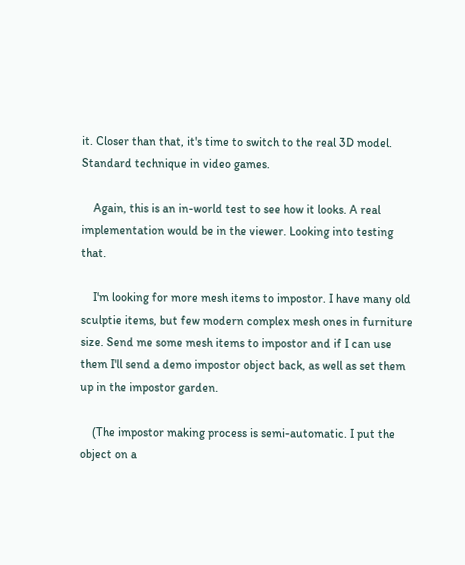it. Closer than that, it's time to switch to the real 3D model. Standard technique in video games.

    Again, this is an in-world test to see how it looks. A real implementation would be in the viewer. Looking into testing that.

    I'm looking for more mesh items to impostor. I have many old sculptie items, but few modern complex mesh ones in furniture size. Send me some mesh items to impostor and if I can use them I'll send a demo impostor object back, as well as set them up in the impostor garden.

    (The impostor making process is semi-automatic. I put the object on a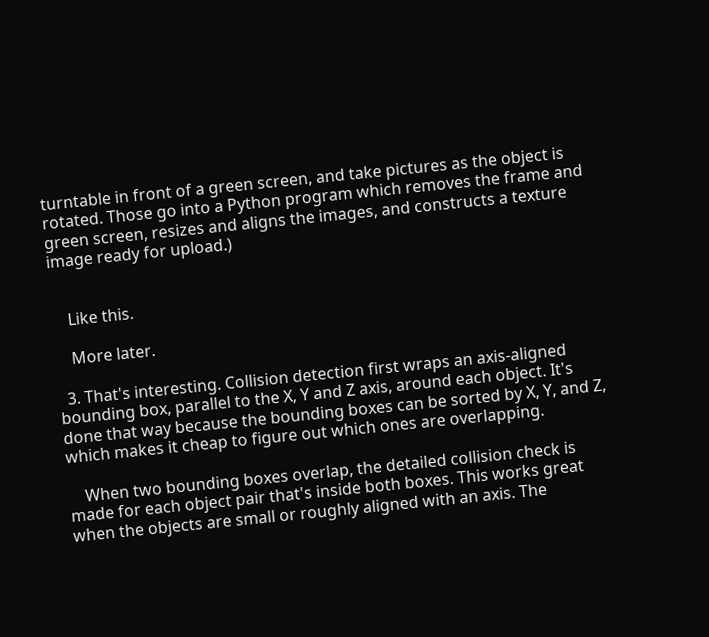turntable in front of a green screen, and take pictures as the object is rotated. Those go into a Python program which removes the frame and green screen, resizes and aligns the images, and constructs a texture image ready for upload.)


    Like this.

    More later.

  3. That's interesting. Collision detection first wraps an axis-aligned bounding box, parallel to the X, Y and Z axis, around each object. It's done that way because the bounding boxes can be sorted by X, Y, and Z, which makes it cheap to figure out which ones are overlapping.

    When two bounding boxes overlap, the detailed collision check is made for each object pair that's inside both boxes. This works great when the objects are small or roughly aligned with an axis. The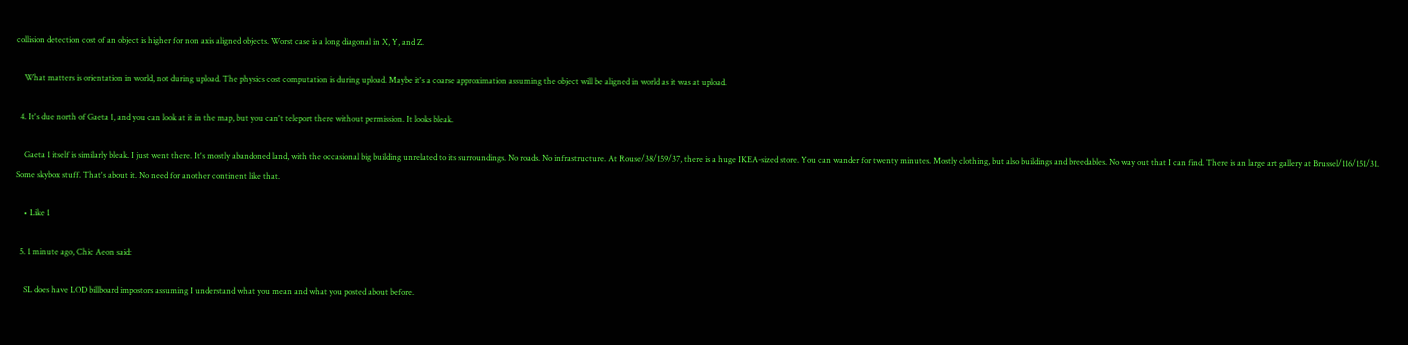collision detection cost of an object is higher for non axis aligned objects. Worst case is a long diagonal in X, Y, and Z.

    What matters is orientation in world, not during upload. The physics cost computation is during upload. Maybe it's a coarse approximation assuming the object will be aligned in world as it was at upload.

  4. It's due north of Gaeta 1, and you can look at it in the map, but you can't teleport there without permission. It looks bleak.

    Gaeta 1 itself is similarly bleak. I just went there. It's mostly abandoned land, with the occasional big building unrelated to its surroundings. No roads. No infrastructure. At Rouse/38/159/37, there is a huge IKEA-sized store. You can wander for twenty minutes. Mostly clothing, but also buildings and breedables. No way out that I can find. There is an large art gallery at Brussel/116/151/31. Some skybox stuff. That's about it. No need for another continent like that.

    • Like 1

  5. 1 minute ago, Chic Aeon said:

    SL does have LOD billboard impostors assuming I understand what you mean and what you posted about before.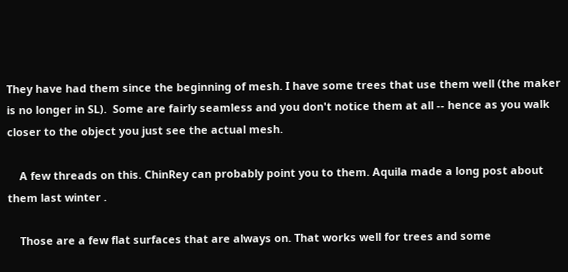They have had them since the beginning of mesh. I have some trees that use them well (the maker is no longer in SL).  Some are fairly seamless and you don't notice them at all -- hence as you walk closer to the object you just see the actual mesh.

    A few threads on this. ChinRey can probably point you to them. Aquila made a long post about them last winter .

    Those are a few flat surfaces that are always on. That works well for trees and some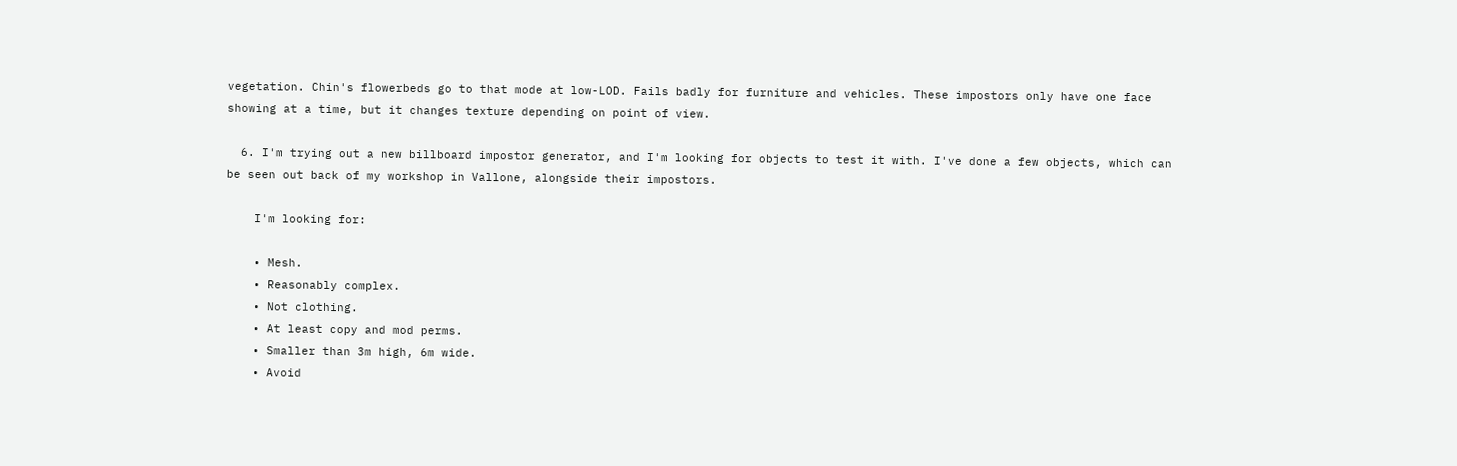vegetation. Chin's flowerbeds go to that mode at low-LOD. Fails badly for furniture and vehicles. These impostors only have one face showing at a time, but it changes texture depending on point of view.

  6. I'm trying out a new billboard impostor generator, and I'm looking for objects to test it with. I've done a few objects, which can be seen out back of my workshop in Vallone, alongside their impostors.

    I'm looking for:

    • Mesh.
    • Reasonably complex.
    • Not clothing.
    • At least copy and mod perms.
    • Smaller than 3m high, 6m wide.
    • Avoid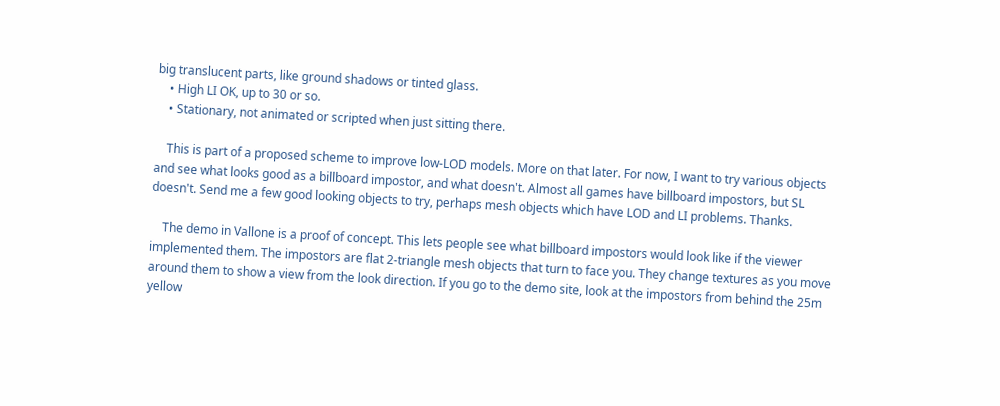big translucent parts, like ground shadows or tinted glass.
    • High LI OK, up to 30 or so.
    • Stationary, not animated or scripted when just sitting there.

    This is part of a proposed scheme to improve low-LOD models. More on that later. For now, I want to try various objects and see what looks good as a billboard impostor, and what doesn't. Almost all games have billboard impostors, but SL doesn't. Send me a few good looking objects to try, perhaps mesh objects which have LOD and LI problems. Thanks.

    The demo in Vallone is a proof of concept. This lets people see what billboard impostors would look like if the viewer implemented them. The impostors are flat 2-triangle mesh objects that turn to face you. They change textures as you move around them to show a view from the look direction. If you go to the demo site, look at the impostors from behind the 25m yellow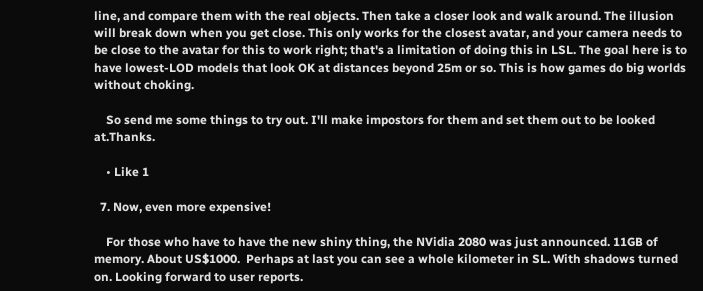line, and compare them with the real objects. Then take a closer look and walk around. The illusion will break down when you get close. This only works for the closest avatar, and your camera needs to be close to the avatar for this to work right; that's a limitation of doing this in LSL. The goal here is to have lowest-LOD models that look OK at distances beyond 25m or so. This is how games do big worlds without choking.

    So send me some things to try out. I'll make impostors for them and set them out to be looked at.Thanks.

    • Like 1

  7. Now, even more expensive!

    For those who have to have the new shiny thing, the NVidia 2080 was just announced. 11GB of memory. About US$1000.  Perhaps at last you can see a whole kilometer in SL. With shadows turned on. Looking forward to user reports.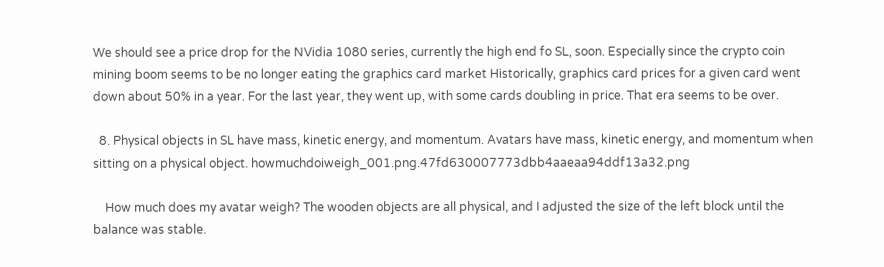We should see a price drop for the NVidia 1080 series, currently the high end fo SL, soon. Especially since the crypto coin mining boom seems to be no longer eating the graphics card market Historically, graphics card prices for a given card went down about 50% in a year. For the last year, they went up, with some cards doubling in price. That era seems to be over.

  8. Physical objects in SL have mass, kinetic energy, and momentum. Avatars have mass, kinetic energy, and momentum when sitting on a physical object. howmuchdoiweigh_001.png.47fd630007773dbb4aaeaa94ddf13a32.png

    How much does my avatar weigh? The wooden objects are all physical, and I adjusted the size of the left block until the balance was stable.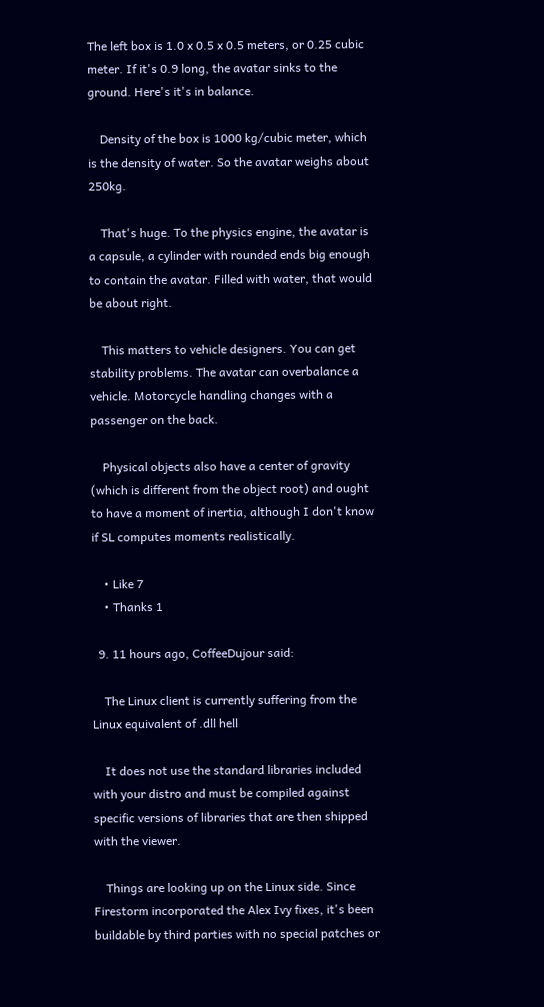The left box is 1.0 x 0.5 x 0.5 meters, or 0.25 cubic meter. If it's 0.9 long, the avatar sinks to the ground. Here's it's in balance.

    Density of the box is 1000 kg/cubic meter, which is the density of water. So the avatar weighs about 250kg.

    That's huge. To the physics engine, the avatar is a capsule, a cylinder with rounded ends big enough to contain the avatar. Filled with water, that would be about right.

    This matters to vehicle designers. You can get stability problems. The avatar can overbalance a vehicle. Motorcycle handling changes with a passenger on the back.

    Physical objects also have a center of gravity (which is different from the object root) and ought to have a moment of inertia, although I don't know if SL computes moments realistically.

    • Like 7
    • Thanks 1

  9. 11 hours ago, CoffeeDujour said:

    The Linux client is currently suffering from the Linux equivalent of .dll hell

    It does not use the standard libraries included with your distro and must be compiled against specific versions of libraries that are then shipped with the viewer.

    Things are looking up on the Linux side. Since Firestorm incorporated the Alex Ivy fixes, it's been buildable by third parties with no special patches or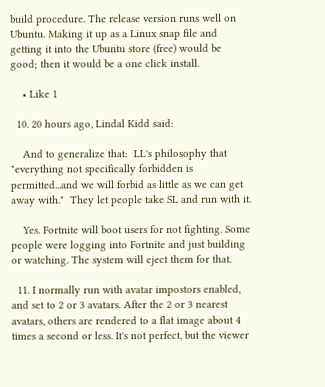build procedure. The release version runs well on Ubuntu. Making it up as a Linux snap file and getting it into the Ubuntu store (free) would be good; then it would be a one click install.

    • Like 1

  10. 20 hours ago, Lindal Kidd said:

    And to generalize that:  LL's philosophy that "everything not specifically forbidden is permitted...and we will forbid as little as we can get away with."  They let people take SL and run with it.

    Yes. Fortnite will boot users for not fighting. Some people were logging into Fortnite and just building or watching. The system will eject them for that.

  11. I normally run with avatar impostors enabled, and set to 2 or 3 avatars. After the 2 or 3 nearest avatars, others are rendered to a flat image about 4 times a second or less. It's not perfect, but the viewer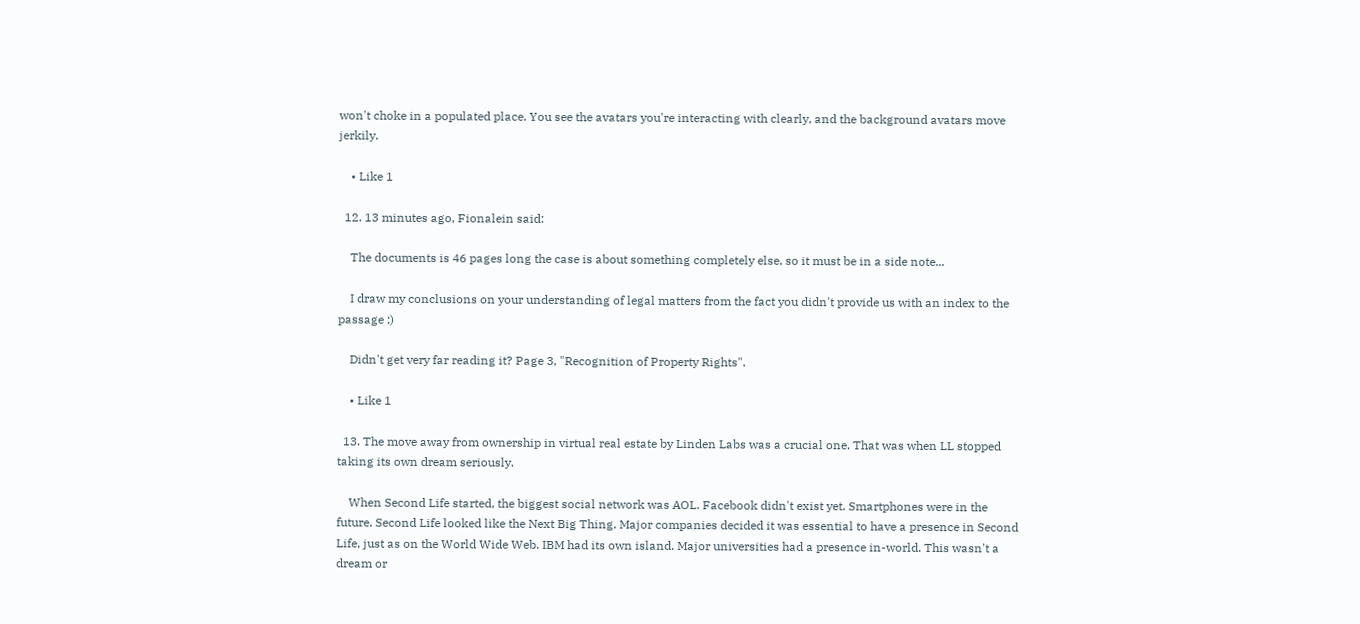won't choke in a populated place. You see the avatars you're interacting with clearly, and the background avatars move jerkily.

    • Like 1

  12. 13 minutes ago, Fionalein said:

    The documents is 46 pages long the case is about something completely else, so it must be in a side note...

    I draw my conclusions on your understanding of legal matters from the fact you didn't provide us with an index to the passage ;)

    Didn't get very far reading it? Page 3, "Recognition of Property Rights".

    • Like 1

  13. The move away from ownership in virtual real estate by Linden Labs was a crucial one. That was when LL stopped taking its own dream seriously.

    When Second Life started, the biggest social network was AOL. Facebook didn't exist yet. Smartphones were in the future. Second Life looked like the Next Big Thing. Major companies decided it was essential to have a presence in Second Life, just as on the World Wide Web. IBM had its own island. Major universities had a presence in-world. This wasn't a dream or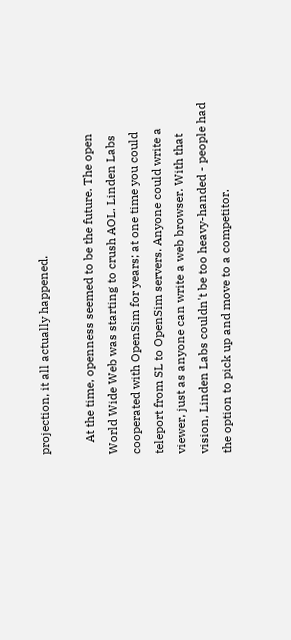projection, it all actually happened.

    At the time, openness seemed to be the future. The open World Wide Web was starting to crush AOL. Linden Labs cooperated with OpenSim for years; at one time you could teleport from SL to OpenSim servers. Anyone could write a viewer, just as anyone can write a web browser. With that vision, Linden Labs couldn't be too heavy-handed - people had the option to pick up and move to a competitor.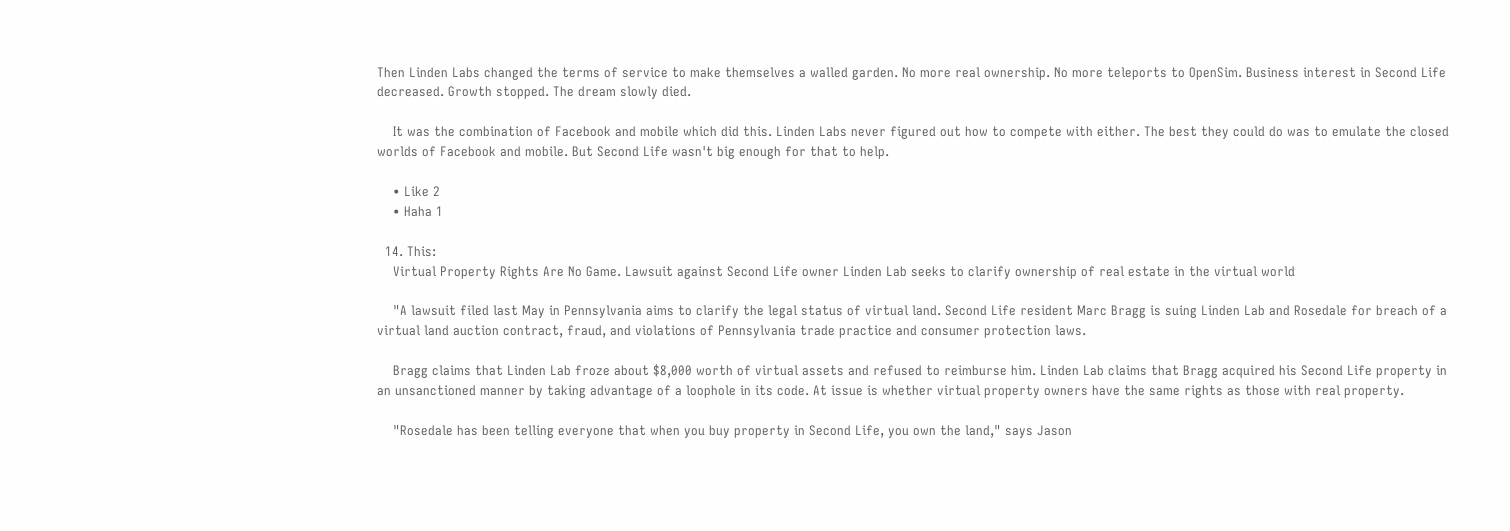Then Linden Labs changed the terms of service to make themselves a walled garden. No more real ownership. No more teleports to OpenSim. Business interest in Second Life decreased. Growth stopped. The dream slowly died.

    It was the combination of Facebook and mobile which did this. Linden Labs never figured out how to compete with either. The best they could do was to emulate the closed worlds of Facebook and mobile. But Second Life wasn't big enough for that to help.

    • Like 2
    • Haha 1

  14. This:
    Virtual Property Rights Are No Game. Lawsuit against Second Life owner Linden Lab seeks to clarify ownership of real estate in the virtual world

    "A lawsuit filed last May in Pennsylvania aims to clarify the legal status of virtual land. Second Life resident Marc Bragg is suing Linden Lab and Rosedale for breach of a virtual land auction contract, fraud, and violations of Pennsylvania trade practice and consumer protection laws.

    Bragg claims that Linden Lab froze about $8,000 worth of virtual assets and refused to reimburse him. Linden Lab claims that Bragg acquired his Second Life property in an unsanctioned manner by taking advantage of a loophole in its code. At issue is whether virtual property owners have the same rights as those with real property.

    "Rosedale has been telling everyone that when you buy property in Second Life, you own the land," says Jason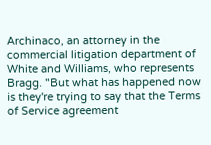Archinaco, an attorney in the commercial litigation department of White and Williams, who represents Bragg. "But what has happened now is they're trying to say that the Terms of Service agreement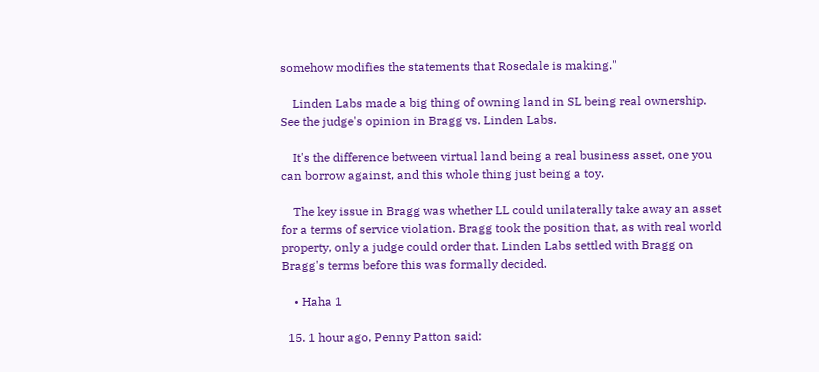somehow modifies the statements that Rosedale is making."

    Linden Labs made a big thing of owning land in SL being real ownership. See the judge's opinion in Bragg vs. Linden Labs.

    It's the difference between virtual land being a real business asset, one you can borrow against, and this whole thing just being a toy.

    The key issue in Bragg was whether LL could unilaterally take away an asset for a terms of service violation. Bragg took the position that, as with real world property, only a judge could order that. Linden Labs settled with Bragg on Bragg's terms before this was formally decided.

    • Haha 1

  15. 1 hour ago, Penny Patton said: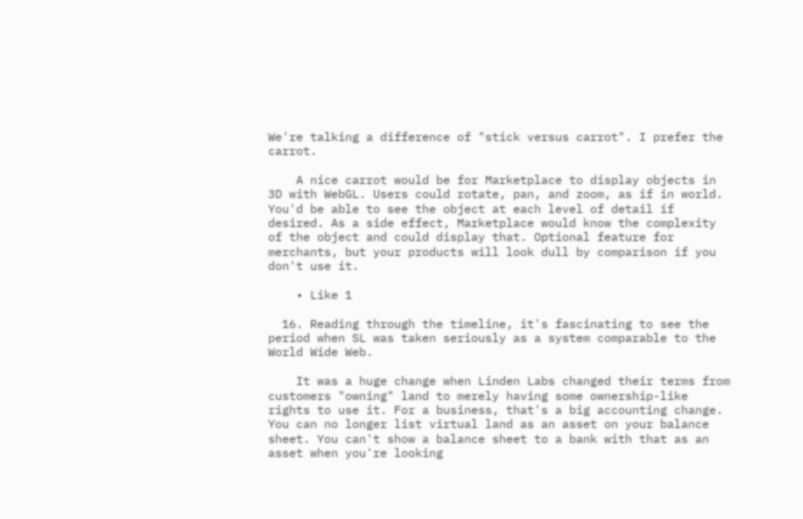We're talking a difference of "stick versus carrot". I prefer the carrot.

    A nice carrot would be for Marketplace to display objects in 3D with WebGL. Users could rotate, pan, and zoom, as if in world. You'd be able to see the object at each level of detail if desired. As a side effect, Marketplace would know the complexity of the object and could display that. Optional feature for merchants, but your products will look dull by comparison if you don't use it.

    • Like 1

  16. Reading through the timeline, it's fascinating to see the period when SL was taken seriously as a system comparable to the World Wide Web.

    It was a huge change when Linden Labs changed their terms from customers "owning" land to merely having some ownership-like rights to use it. For a business, that's a big accounting change. You can no longer list virtual land as an asset on your balance sheet. You can't show a balance sheet to a bank with that as an asset when you're looking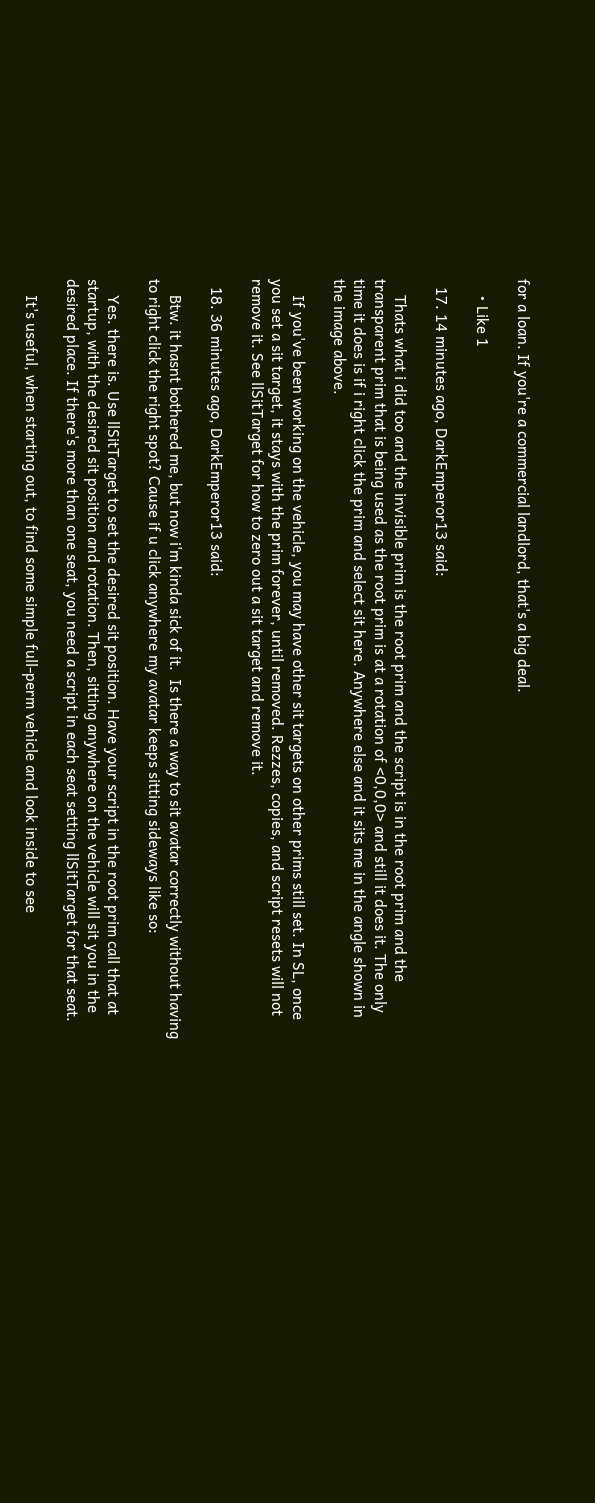for a loan. If you're a commercial landlord, that's a big deal.

    • Like 1

  17. 14 minutes ago, DarkEmperor13 said:

    Thats what i did too and the invisible prim is the root prim and the script is in the root prim and the transparent prim that is being used as the root prim is at a rotation of <0,0,0> and still it does it. The only time it does is if i right click the prim and select sit here. Anywhere else and it sits me in the angle shown in the image above.

    If you've been working on the vehicle, you may have other sit targets on other prims still set. In SL, once you set a sit target, it stays with the prim forever, until removed. Rezzes, copies, and script resets will not remove it. See llSitTarget for how to zero out a sit target and remove it.

  18. 36 minutes ago, DarkEmperor13 said:

    Btw. it hasnt bothered me, but now i'm kinda sick of it.  Is there a way to sit avatar correctly without having to right click the right spot? Cause if u click anywhere my avatar keeps sitting sideways like so:

    Yes. there is. Use llSitTarget to set the desired sit position. Have your script in the root prim call that at startup, with the desired sit position and rotation. Then, sitting anywhere on the vehicle will sit you in the desired place. If there's more than one seat, you need a script in each seat setting llSitTarget for that seat.

    It's useful, when starting out, to find some simple full-perm vehicle and look inside to see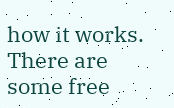how it works. There are some free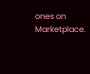ones on Marketplace.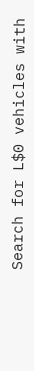Search for L$0 vehicles with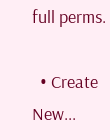full perms.

  • Create New...